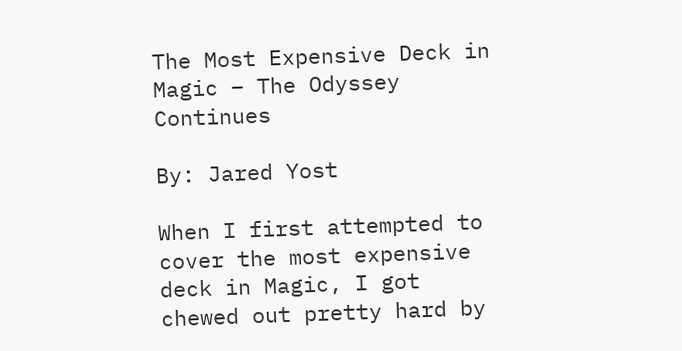The Most Expensive Deck in Magic – The Odyssey Continues

By: Jared Yost

When I first attempted to cover the most expensive deck in Magic, I got chewed out pretty hard by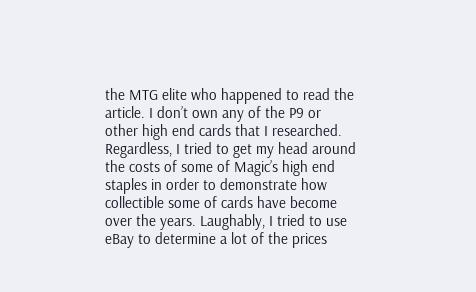the MTG elite who happened to read the article. I don’t own any of the P9 or other high end cards that I researched. Regardless, I tried to get my head around the costs of some of Magic’s high end staples in order to demonstrate how collectible some of cards have become over the years. Laughably, I tried to use eBay to determine a lot of the prices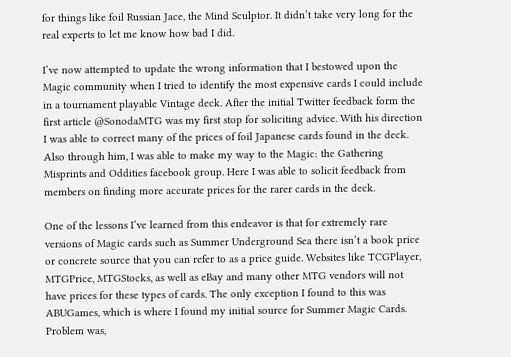for things like foil Russian Jace, the Mind Sculptor. It didn’t take very long for the real experts to let me know how bad I did.

I’ve now attempted to update the wrong information that I bestowed upon the Magic community when I tried to identify the most expensive cards I could include in a tournament playable Vintage deck. After the initial Twitter feedback form the first article @SonodaMTG was my first stop for soliciting advice. With his direction I was able to correct many of the prices of foil Japanese cards found in the deck. Also through him, I was able to make my way to the Magic: the Gathering Misprints and Oddities facebook group. Here I was able to solicit feedback from members on finding more accurate prices for the rarer cards in the deck.

One of the lessons I’ve learned from this endeavor is that for extremely rare versions of Magic cards such as Summer Underground Sea there isn’t a book price or concrete source that you can refer to as a price guide. Websites like TCGPlayer, MTGPrice, MTGStocks, as well as eBay and many other MTG vendors will not have prices for these types of cards. The only exception I found to this was ABUGames, which is where I found my initial source for Summer Magic Cards. Problem was,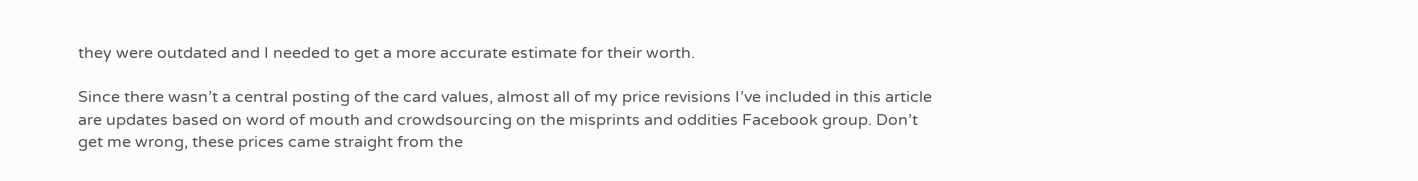they were outdated and I needed to get a more accurate estimate for their worth.

Since there wasn’t a central posting of the card values, almost all of my price revisions I’ve included in this article are updates based on word of mouth and crowdsourcing on the misprints and oddities Facebook group. Don’t get me wrong, these prices came straight from the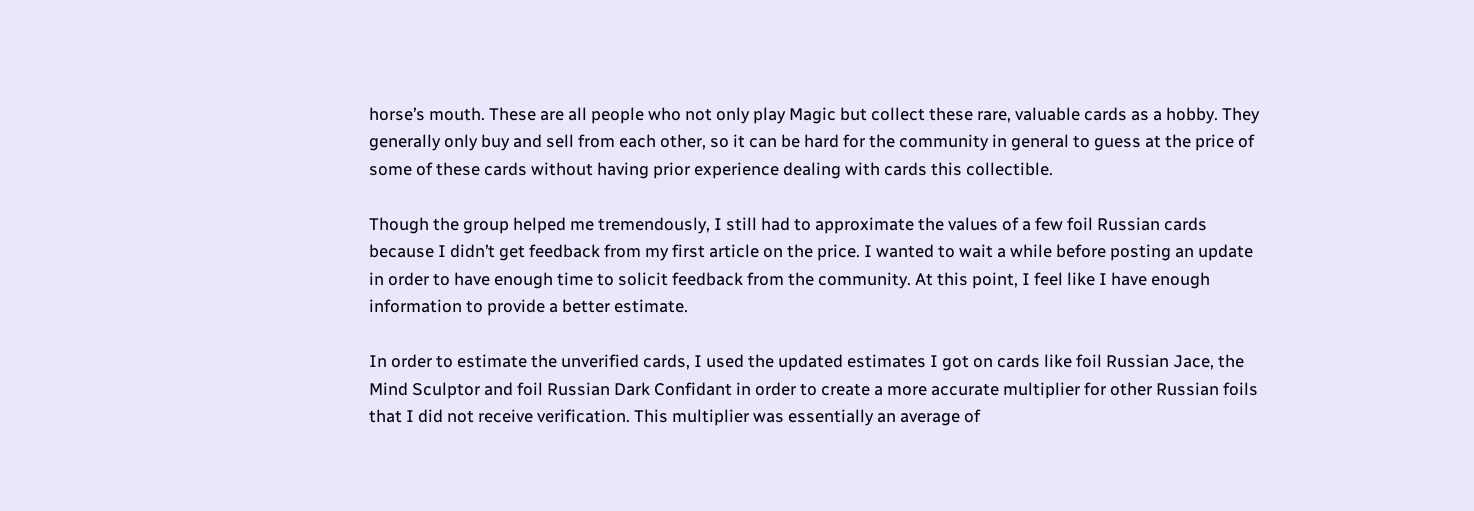horse’s mouth. These are all people who not only play Magic but collect these rare, valuable cards as a hobby. They generally only buy and sell from each other, so it can be hard for the community in general to guess at the price of some of these cards without having prior experience dealing with cards this collectible.

Though the group helped me tremendously, I still had to approximate the values of a few foil Russian cards because I didn’t get feedback from my first article on the price. I wanted to wait a while before posting an update in order to have enough time to solicit feedback from the community. At this point, I feel like I have enough information to provide a better estimate.

In order to estimate the unverified cards, I used the updated estimates I got on cards like foil Russian Jace, the Mind Sculptor and foil Russian Dark Confidant in order to create a more accurate multiplier for other Russian foils that I did not receive verification. This multiplier was essentially an average of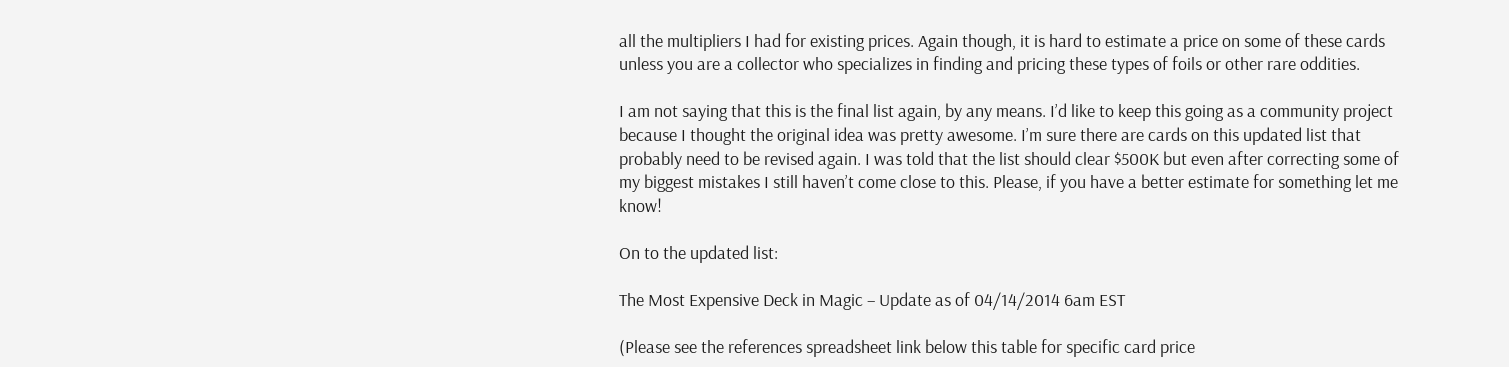all the multipliers I had for existing prices. Again though, it is hard to estimate a price on some of these cards unless you are a collector who specializes in finding and pricing these types of foils or other rare oddities.

I am not saying that this is the final list again, by any means. I’d like to keep this going as a community project because I thought the original idea was pretty awesome. I’m sure there are cards on this updated list that probably need to be revised again. I was told that the list should clear $500K but even after correcting some of my biggest mistakes I still haven’t come close to this. Please, if you have a better estimate for something let me know!

On to the updated list:

The Most Expensive Deck in Magic – Update as of 04/14/2014 6am EST

(Please see the references spreadsheet link below this table for specific card price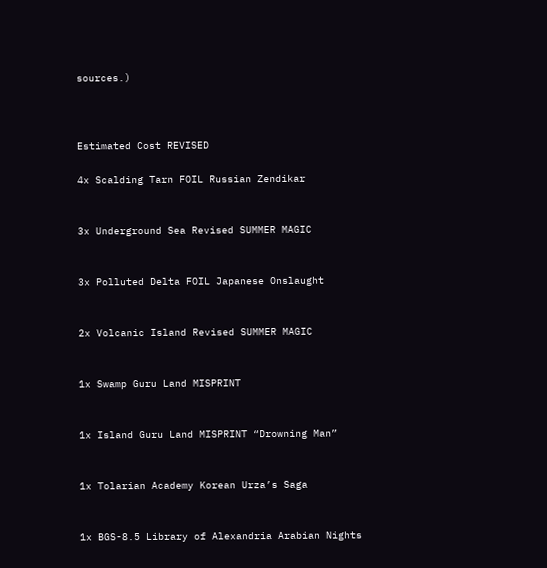sources.)



Estimated Cost REVISED

4x Scalding Tarn FOIL Russian Zendikar


3x Underground Sea Revised SUMMER MAGIC


3x Polluted Delta FOIL Japanese Onslaught


2x Volcanic Island Revised SUMMER MAGIC


1x Swamp Guru Land MISPRINT


1x Island Guru Land MISPRINT “Drowning Man”


1x Tolarian Academy Korean Urza’s Saga


1x BGS-8.5 Library of Alexandria Arabian Nights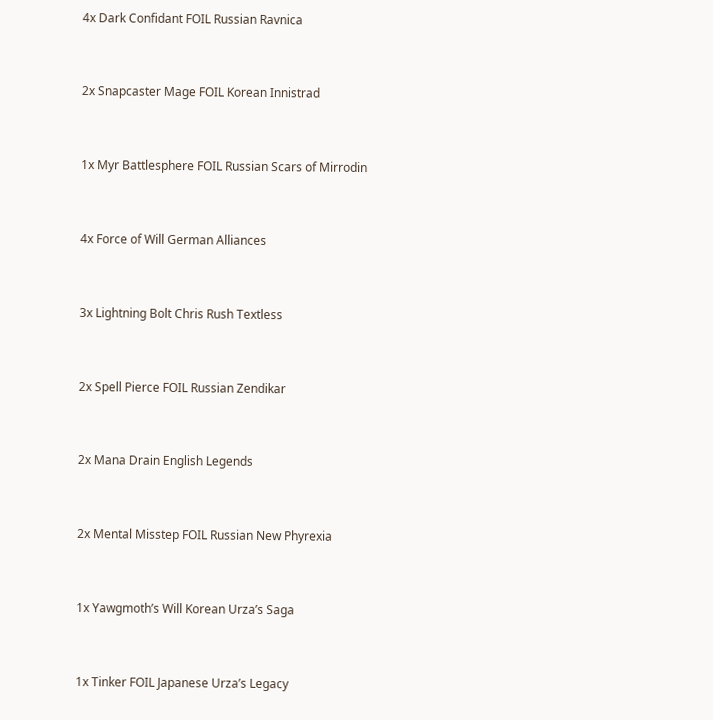4x Dark Confidant FOIL Russian Ravnica


2x Snapcaster Mage FOIL Korean Innistrad


1x Myr Battlesphere FOIL Russian Scars of Mirrodin


4x Force of Will German Alliances


3x Lightning Bolt Chris Rush Textless


2x Spell Pierce FOIL Russian Zendikar


2x Mana Drain English Legends


2x Mental Misstep FOIL Russian New Phyrexia


1x Yawgmoth’s Will Korean Urza’s Saga


1x Tinker FOIL Japanese Urza’s Legacy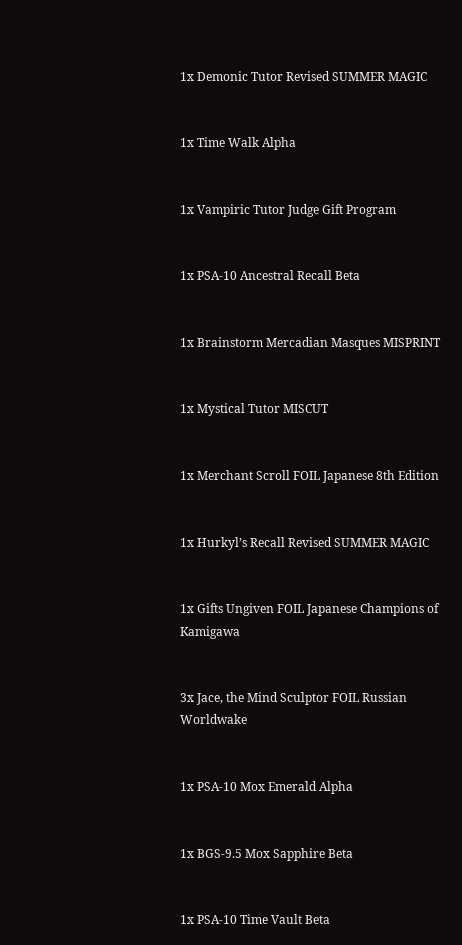1x Demonic Tutor Revised SUMMER MAGIC


1x Time Walk Alpha


1x Vampiric Tutor Judge Gift Program


1x PSA-10 Ancestral Recall Beta


1x Brainstorm Mercadian Masques MISPRINT


1x Mystical Tutor MISCUT


1x Merchant Scroll FOIL Japanese 8th Edition


1x Hurkyl’s Recall Revised SUMMER MAGIC


1x Gifts Ungiven FOIL Japanese Champions of Kamigawa


3x Jace, the Mind Sculptor FOIL Russian Worldwake


1x PSA-10 Mox Emerald Alpha


1x BGS-9.5 Mox Sapphire Beta


1x PSA-10 Time Vault Beta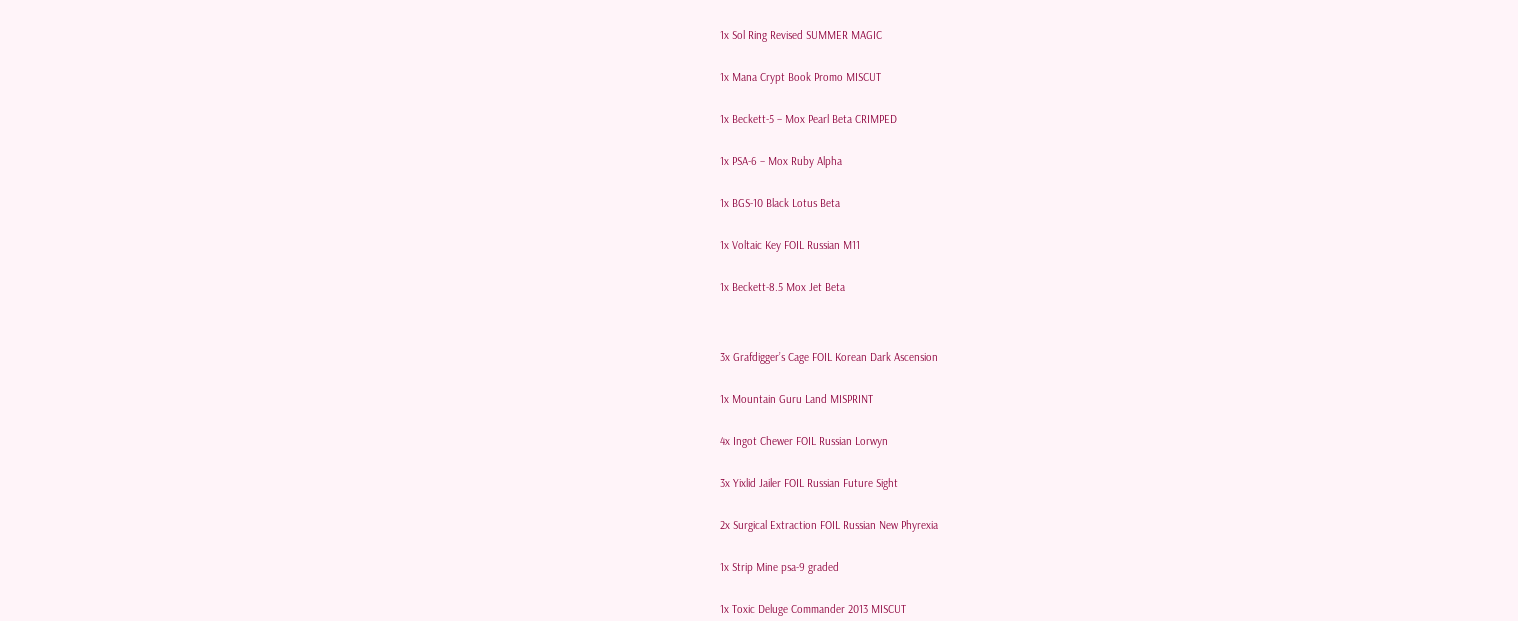1x Sol Ring Revised SUMMER MAGIC


1x Mana Crypt Book Promo MISCUT


1x Beckett-5 – Mox Pearl Beta CRIMPED


1x PSA-6 – Mox Ruby Alpha


1x BGS-10 Black Lotus Beta


1x Voltaic Key FOIL Russian M11


1x Beckett-8.5 Mox Jet Beta




3x Grafdigger’s Cage FOIL Korean Dark Ascension


1x Mountain Guru Land MISPRINT


4x Ingot Chewer FOIL Russian Lorwyn


3x Yixlid Jailer FOIL Russian Future Sight


2x Surgical Extraction FOIL Russian New Phyrexia


1x Strip Mine psa-9 graded


1x Toxic Deluge Commander 2013 MISCUT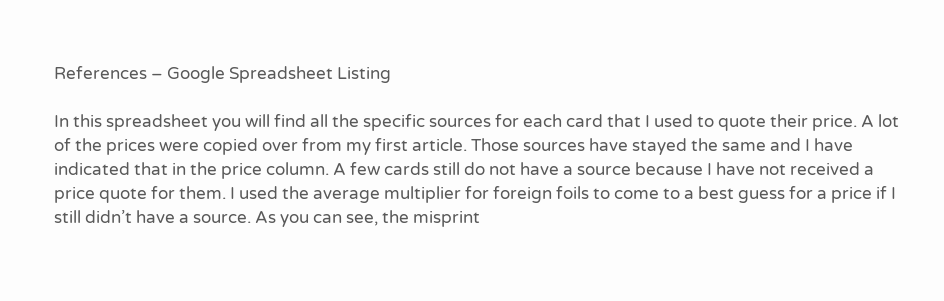References – Google Spreadsheet Listing

In this spreadsheet you will find all the specific sources for each card that I used to quote their price. A lot of the prices were copied over from my first article. Those sources have stayed the same and I have indicated that in the price column. A few cards still do not have a source because I have not received a price quote for them. I used the average multiplier for foreign foils to come to a best guess for a price if I still didn’t have a source. As you can see, the misprint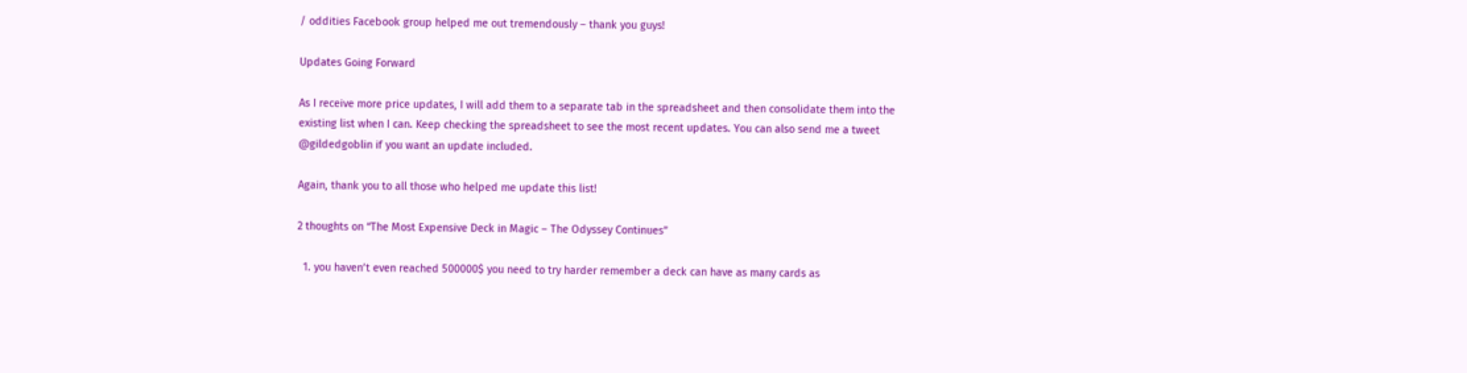/ oddities Facebook group helped me out tremendously – thank you guys!

Updates Going Forward

As I receive more price updates, I will add them to a separate tab in the spreadsheet and then consolidate them into the existing list when I can. Keep checking the spreadsheet to see the most recent updates. You can also send me a tweet @gildedgoblin if you want an update included.

Again, thank you to all those who helped me update this list!

2 thoughts on “The Most Expensive Deck in Magic – The Odyssey Continues”

  1. you haven’t even reached 500000$ you need to try harder remember a deck can have as many cards as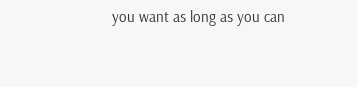you want as long as you can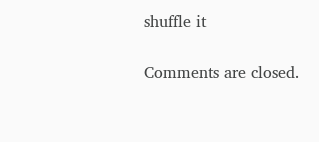shuffle it

Comments are closed.